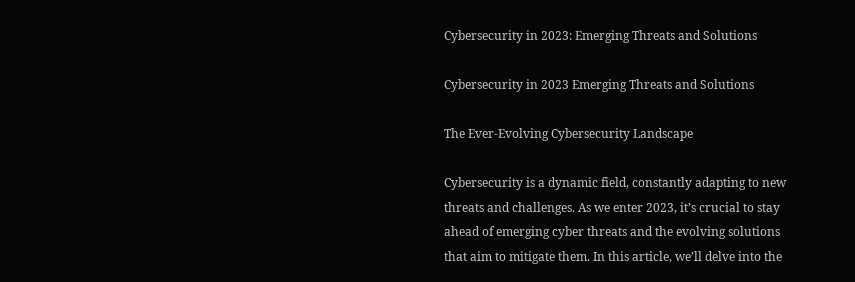Cybersecurity in 2023: Emerging Threats and Solutions

Cybersecurity in 2023 Emerging Threats and Solutions

The Ever-Evolving Cybersecurity Landscape

Cybersecurity is a dynamic field, constantly adapting to new threats and challenges. As we enter 2023, it’s crucial to stay ahead of emerging cyber threats and the evolving solutions that aim to mitigate them. In this article, we’ll delve into the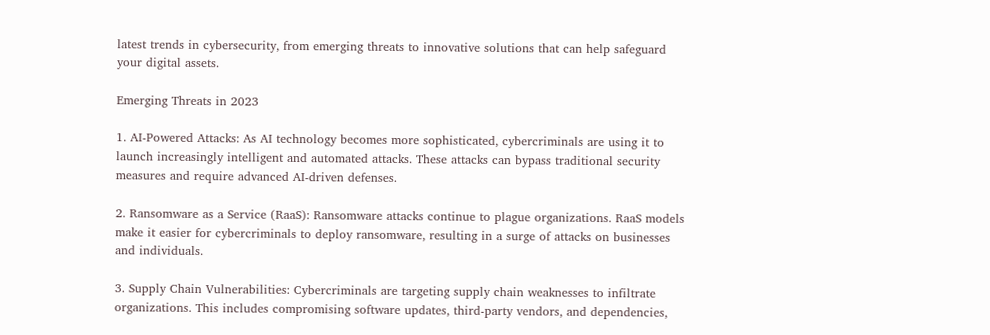latest trends in cybersecurity, from emerging threats to innovative solutions that can help safeguard your digital assets.

Emerging Threats in 2023

1. AI-Powered Attacks: As AI technology becomes more sophisticated, cybercriminals are using it to launch increasingly intelligent and automated attacks. These attacks can bypass traditional security measures and require advanced AI-driven defenses.

2. Ransomware as a Service (RaaS): Ransomware attacks continue to plague organizations. RaaS models make it easier for cybercriminals to deploy ransomware, resulting in a surge of attacks on businesses and individuals.

3. Supply Chain Vulnerabilities: Cybercriminals are targeting supply chain weaknesses to infiltrate organizations. This includes compromising software updates, third-party vendors, and dependencies,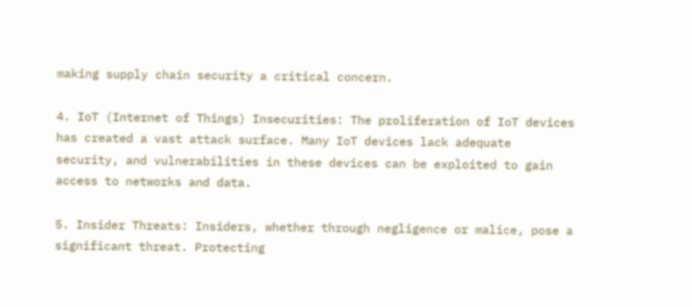making supply chain security a critical concern.

4. IoT (Internet of Things) Insecurities: The proliferation of IoT devices has created a vast attack surface. Many IoT devices lack adequate security, and vulnerabilities in these devices can be exploited to gain access to networks and data.

5. Insider Threats: Insiders, whether through negligence or malice, pose a significant threat. Protecting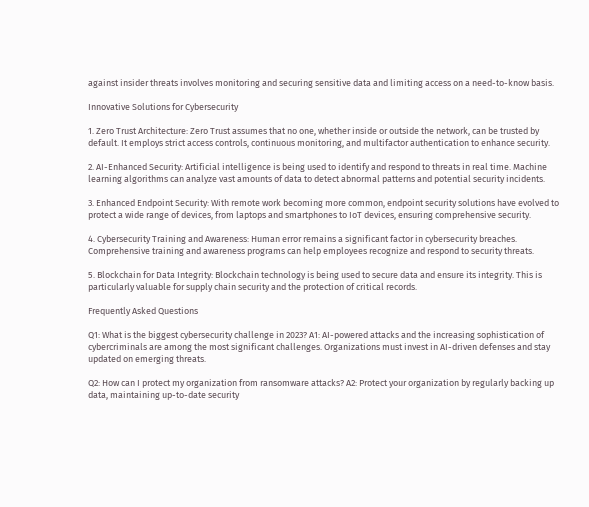against insider threats involves monitoring and securing sensitive data and limiting access on a need-to-know basis.

Innovative Solutions for Cybersecurity

1. Zero Trust Architecture: Zero Trust assumes that no one, whether inside or outside the network, can be trusted by default. It employs strict access controls, continuous monitoring, and multifactor authentication to enhance security.

2. AI-Enhanced Security: Artificial intelligence is being used to identify and respond to threats in real time. Machine learning algorithms can analyze vast amounts of data to detect abnormal patterns and potential security incidents.

3. Enhanced Endpoint Security: With remote work becoming more common, endpoint security solutions have evolved to protect a wide range of devices, from laptops and smartphones to IoT devices, ensuring comprehensive security.

4. Cybersecurity Training and Awareness: Human error remains a significant factor in cybersecurity breaches. Comprehensive training and awareness programs can help employees recognize and respond to security threats.

5. Blockchain for Data Integrity: Blockchain technology is being used to secure data and ensure its integrity. This is particularly valuable for supply chain security and the protection of critical records.

Frequently Asked Questions

Q1: What is the biggest cybersecurity challenge in 2023? A1: AI-powered attacks and the increasing sophistication of cybercriminals are among the most significant challenges. Organizations must invest in AI-driven defenses and stay updated on emerging threats.

Q2: How can I protect my organization from ransomware attacks? A2: Protect your organization by regularly backing up data, maintaining up-to-date security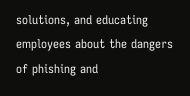solutions, and educating employees about the dangers of phishing and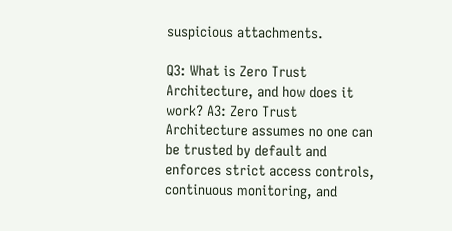suspicious attachments.

Q3: What is Zero Trust Architecture, and how does it work? A3: Zero Trust Architecture assumes no one can be trusted by default and enforces strict access controls, continuous monitoring, and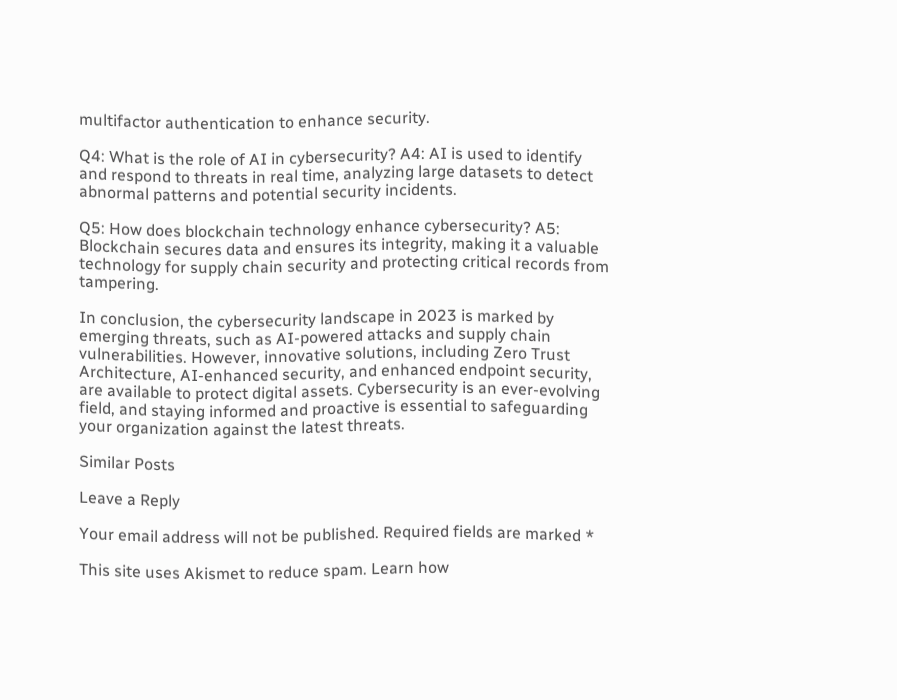multifactor authentication to enhance security.

Q4: What is the role of AI in cybersecurity? A4: AI is used to identify and respond to threats in real time, analyzing large datasets to detect abnormal patterns and potential security incidents.

Q5: How does blockchain technology enhance cybersecurity? A5: Blockchain secures data and ensures its integrity, making it a valuable technology for supply chain security and protecting critical records from tampering.

In conclusion, the cybersecurity landscape in 2023 is marked by emerging threats, such as AI-powered attacks and supply chain vulnerabilities. However, innovative solutions, including Zero Trust Architecture, AI-enhanced security, and enhanced endpoint security, are available to protect digital assets. Cybersecurity is an ever-evolving field, and staying informed and proactive is essential to safeguarding your organization against the latest threats.

Similar Posts

Leave a Reply

Your email address will not be published. Required fields are marked *

This site uses Akismet to reduce spam. Learn how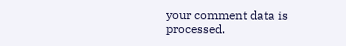your comment data is processed.